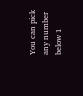You can pick any number below 1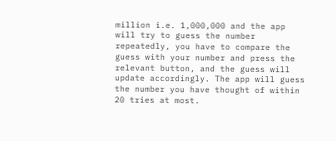million i.e. 1,000,000 and the app will try to guess the number repeatedly, you have to compare the guess with your number and press the relevant button, and the guess will update accordingly. The app will guess the number you have thought of within 20 tries at most.